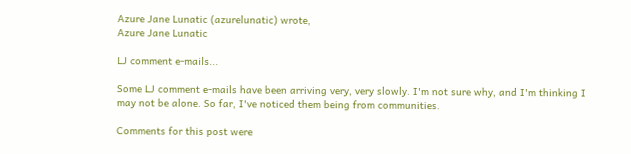Azure Jane Lunatic (azurelunatic) wrote,
Azure Jane Lunatic

LJ comment e-mails...

Some LJ comment e-mails have been arriving very, very slowly. I'm not sure why, and I'm thinking I may not be alone. So far, I've noticed them being from communities.

Comments for this post were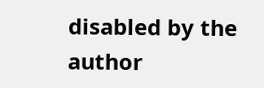disabled by the author